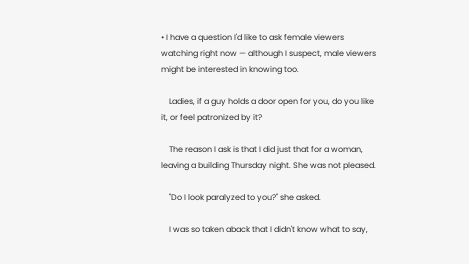• I have a question I'd like to ask female viewers watching right now — although I suspect, male viewers might be interested in knowing too.

    Ladies, if a guy holds a door open for you, do you like it, or feel patronized by it?

    The reason I ask is that I did just that for a woman, leaving a building Thursday night. She was not pleased.

    "Do I look paralyzed to you?" she asked.

    I was so taken aback that I didn't know what to say,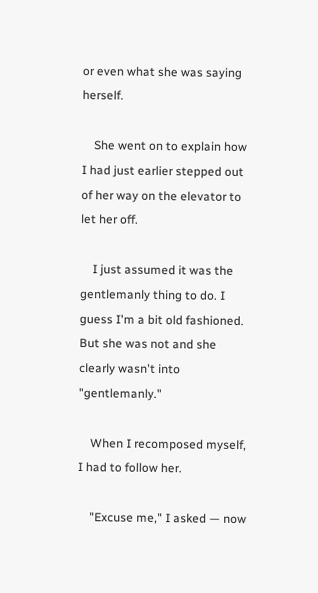or even what she was saying herself.

    She went on to explain how I had just earlier stepped out of her way on the elevator to let her off.

    I just assumed it was the gentlemanly thing to do. I guess I'm a bit old fashioned. But she was not and she clearly wasn't into "gentlemanly."

    When I recomposed myself, I had to follow her.

    "Excuse me," I asked — now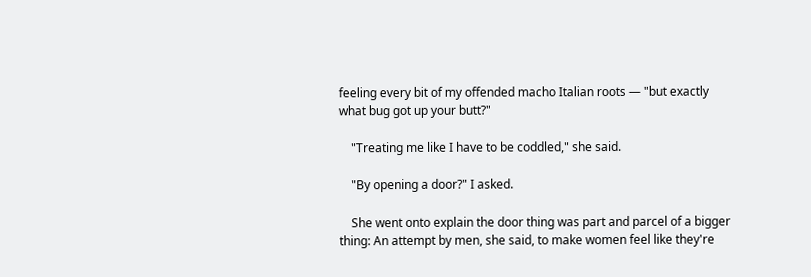feeling every bit of my offended macho Italian roots — "but exactly what bug got up your butt?"

    "Treating me like I have to be coddled," she said.

    "By opening a door?" I asked.

    She went onto explain the door thing was part and parcel of a bigger thing: An attempt by men, she said, to make women feel like they're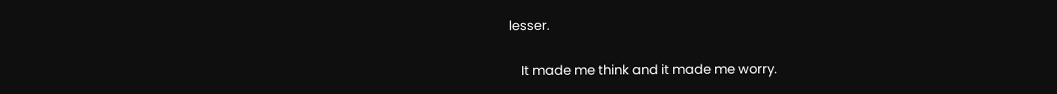lesser.

    It made me think and it made me worry.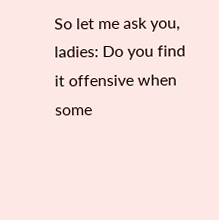So let me ask you, ladies: Do you find it offensive when some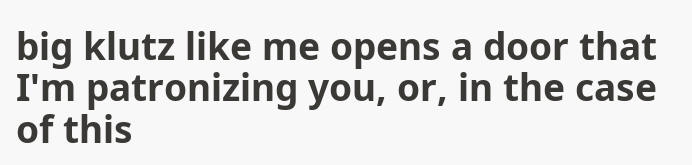big klutz like me opens a door that I'm patronizing you, or, in the case of this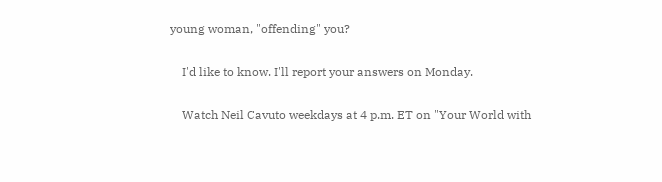young woman, "offending" you?

    I'd like to know. I'll report your answers on Monday.

    Watch Neil Cavuto weekdays at 4 p.m. ET on "Your World with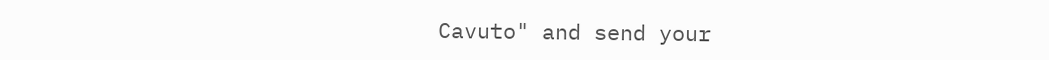Cavuto" and send your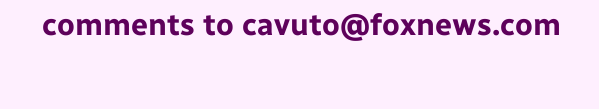comments to cavuto@foxnews.com